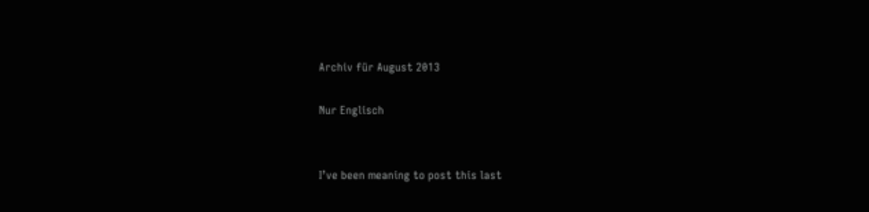Archiv für August 2013

Nur Englisch


I’ve been meaning to post this last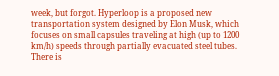week, but forgot. Hyperloop is a proposed new transportation system designed by Elon Musk, which focuses on small capsules traveling at high (up to 1200 km/h) speeds through partially evacuated steel tubes. There is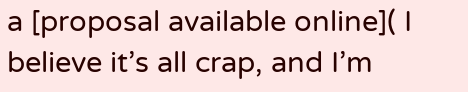a [proposal available online]( I believe it’s all crap, and I’m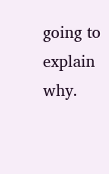going to explain why.